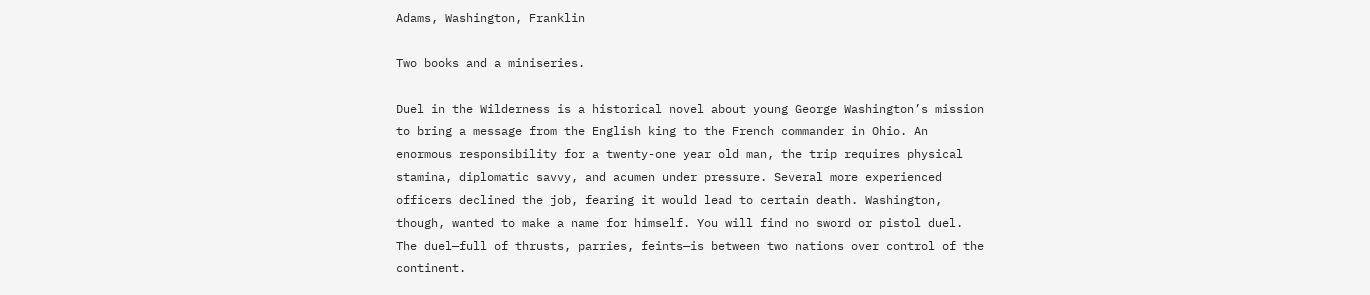Adams, Washington, Franklin

Two books and a miniseries.

Duel in the Wilderness is a historical novel about young George Washington’s mission to bring a message from the English king to the French commander in Ohio. An enormous responsibility for a twenty-one year old man, the trip requires physical stamina, diplomatic savvy, and acumen under pressure. Several more experienced officers declined the job, fearing it would lead to certain death. Washington, though, wanted to make a name for himself. You will find no sword or pistol duel. The duel—full of thrusts, parries, feints—is between two nations over control of the continent.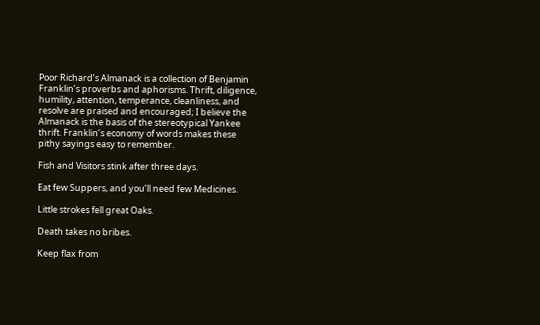Poor Richard’s Almanack is a collection of Benjamin Franklin’s proverbs and aphorisms. Thrift, diligence, humility, attention, temperance, cleanliness, and resolve are praised and encouraged; I believe the Almanack is the basis of the stereotypical Yankee thrift. Franklin’s economy of words makes these pithy sayings easy to remember.

Fish and Visitors stink after three days.

Eat few Suppers, and you’ll need few Medicines.

Little strokes fell great Oaks.

Death takes no bribes.

Keep flax from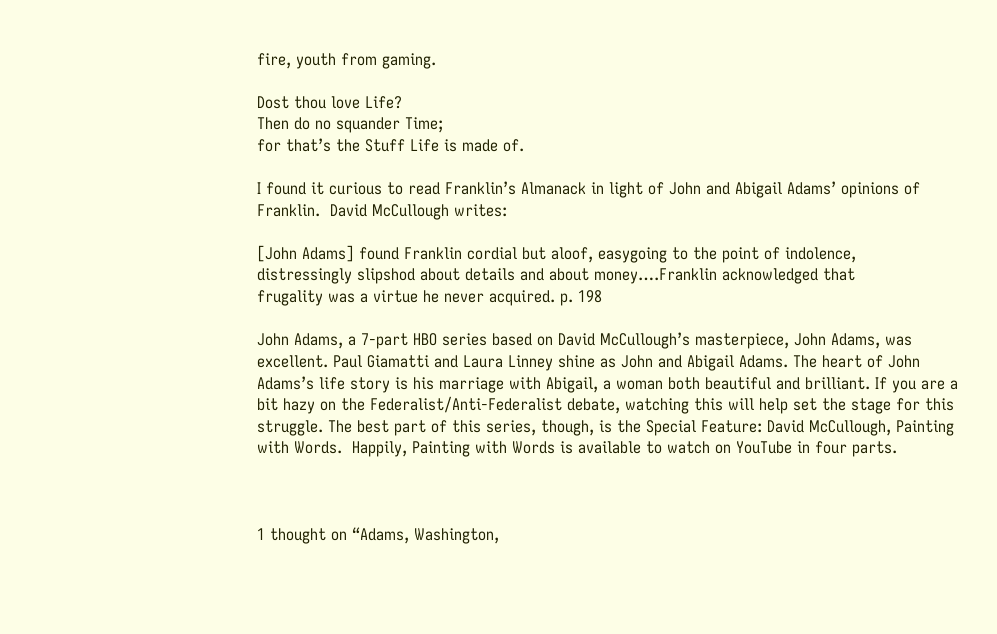fire, youth from gaming.

Dost thou love Life?
Then do no squander Time;
for that’s the Stuff Life is made of.

I found it curious to read Franklin’s Almanack in light of John and Abigail Adams’ opinions of Franklin.  David McCullough writes:

[John Adams] found Franklin cordial but aloof, easygoing to the point of indolence,
distressingly slipshod about details and about money….Franklin acknowledged that
frugality was a virtue he never acquired. p. 198

John Adams, a 7-part HBO series based on David McCullough’s masterpiece, John Adams, was excellent. Paul Giamatti and Laura Linney shine as John and Abigail Adams. The heart of John Adams’s life story is his marriage with Abigail, a woman both beautiful and brilliant. If you are a bit hazy on the Federalist/Anti-Federalist debate, watching this will help set the stage for this struggle. The best part of this series, though, is the Special Feature: David McCullough, Painting with Words.  Happily, Painting with Words is available to watch on YouTube in four parts.



1 thought on “Adams, Washington,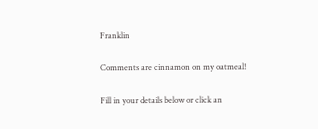Franklin

Comments are cinnamon on my oatmeal!

Fill in your details below or click an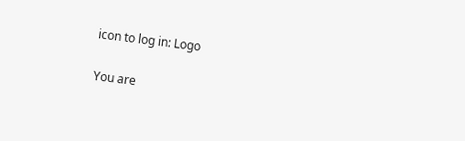icon to log in: Logo

You are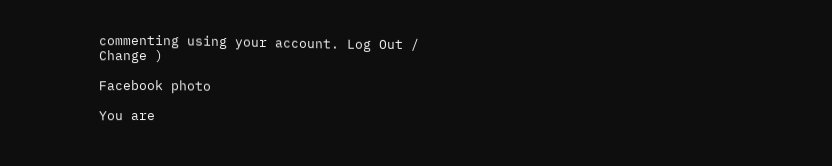commenting using your account. Log Out /  Change )

Facebook photo

You are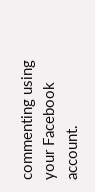commenting using your Facebook account.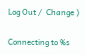Log Out /  Change )

Connecting to %s